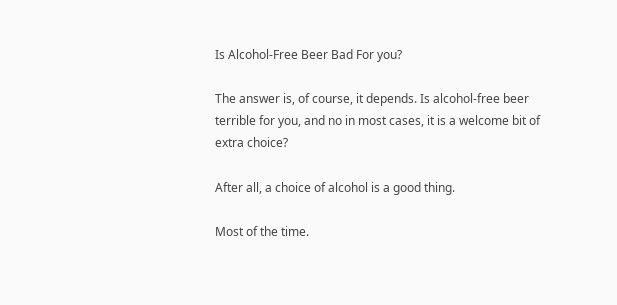Is Alcohol-Free Beer Bad For you?

The answer is, of course, it depends. Is alcohol-free beer terrible for you, and no in most cases, it is a welcome bit of extra choice?

After all, a choice of alcohol is a good thing.

Most of the time.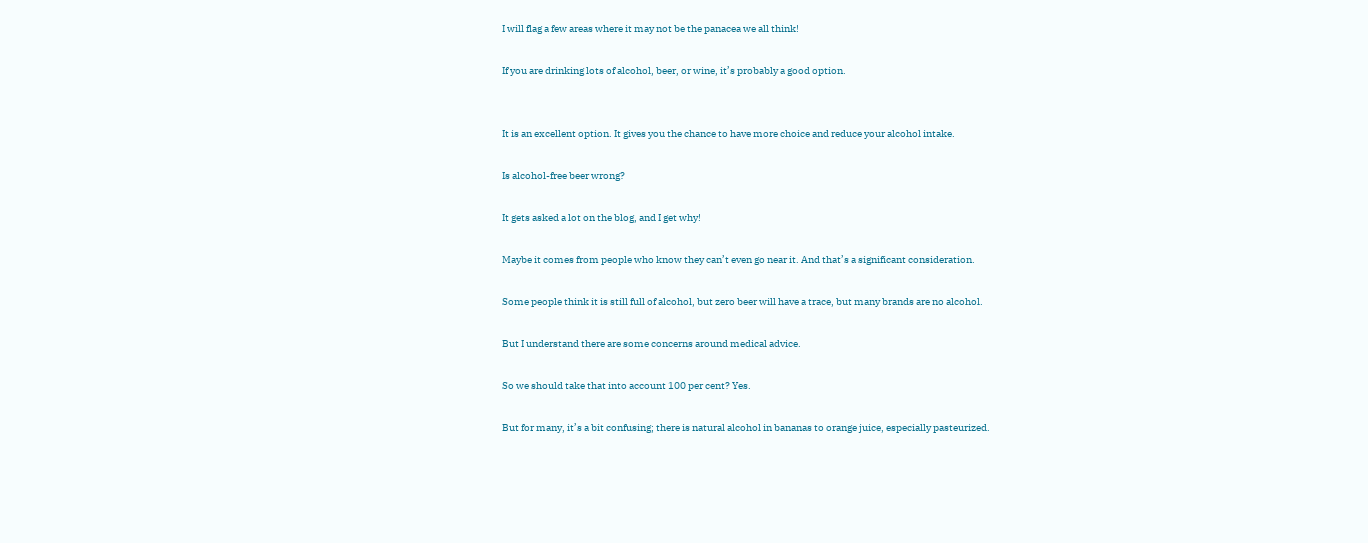I will flag a few areas where it may not be the panacea we all think!

If you are drinking lots of alcohol, beer, or wine, it’s probably a good option.


It is an excellent option. It gives you the chance to have more choice and reduce your alcohol intake.

Is alcohol-free beer wrong?

It gets asked a lot on the blog, and I get why!

Maybe it comes from people who know they can’t even go near it. And that’s a significant consideration.

Some people think it is still full of alcohol, but zero beer will have a trace, but many brands are no alcohol.

But I understand there are some concerns around medical advice.

So we should take that into account 100 per cent? Yes.

But for many, it’s a bit confusing; there is natural alcohol in bananas to orange juice, especially pasteurized.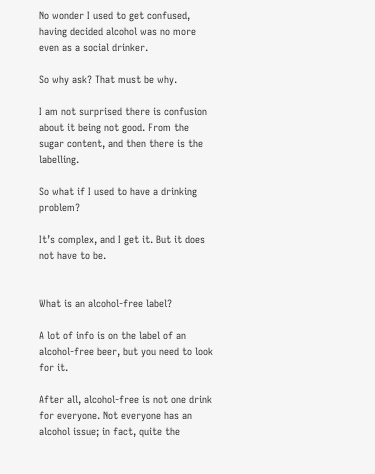No wonder I used to get confused, having decided alcohol was no more even as a social drinker.

So why ask? That must be why.

I am not surprised there is confusion about it being not good. From the sugar content, and then there is the labelling.

So what if I used to have a drinking problem?

It’s complex, and I get it. But it does not have to be.


What is an alcohol-free label?

A lot of info is on the label of an alcohol-free beer, but you need to look for it.

After all, alcohol-free is not one drink for everyone. Not everyone has an alcohol issue; in fact, quite the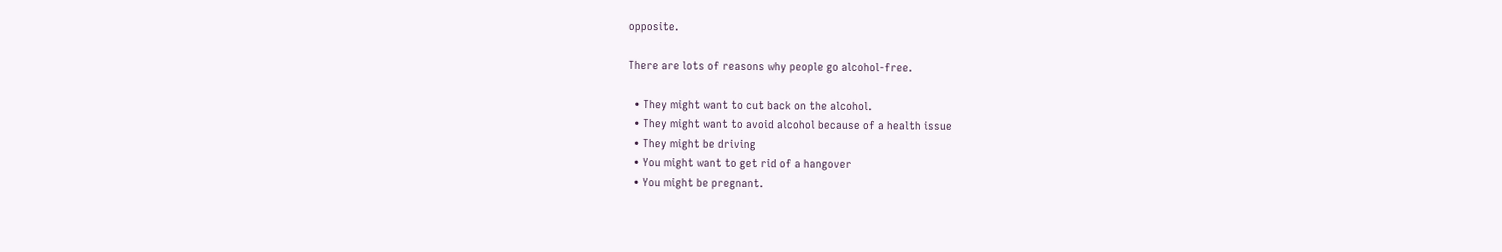opposite.

There are lots of reasons why people go alcohol-free.

  • They might want to cut back on the alcohol.
  • They might want to avoid alcohol because of a health issue
  • They might be driving
  • You might want to get rid of a hangover
  • You might be pregnant.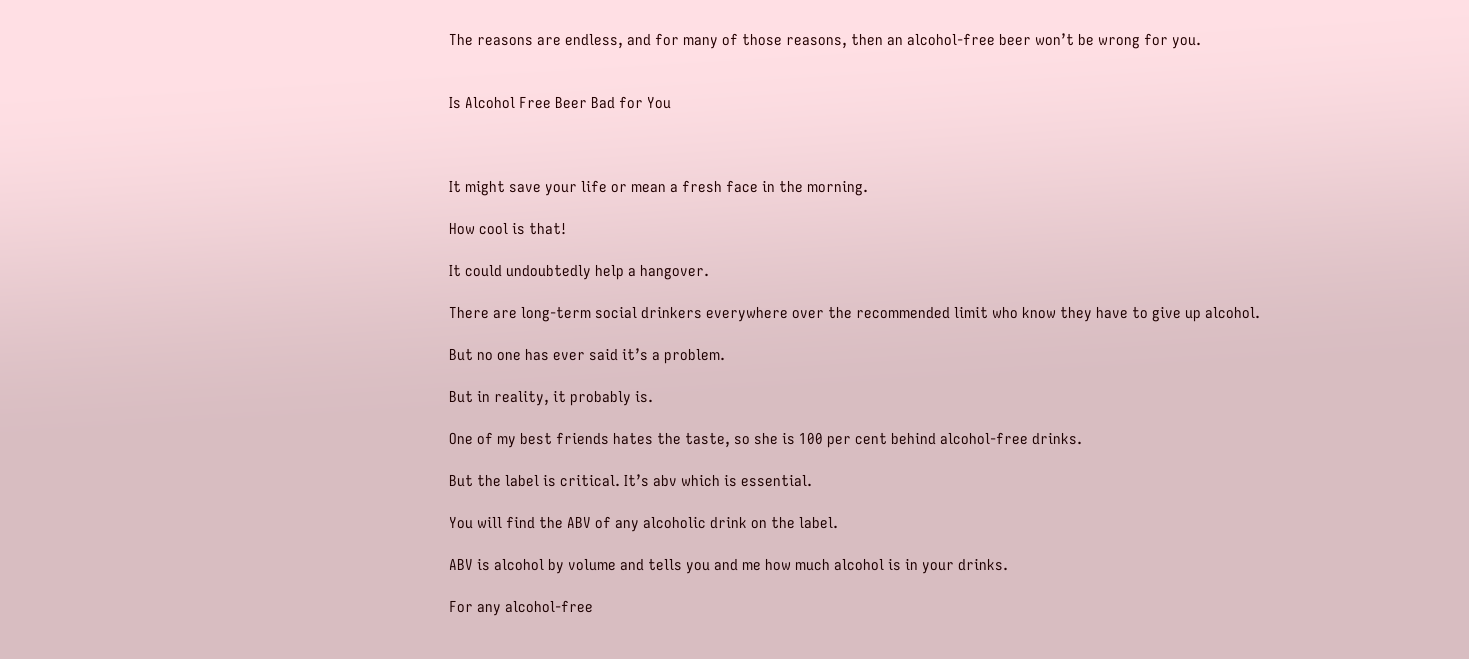The reasons are endless, and for many of those reasons, then an alcohol-free beer won’t be wrong for you.


Is Alcohol Free Beer Bad for You



It might save your life or mean a fresh face in the morning.

How cool is that!

It could undoubtedly help a hangover.

There are long-term social drinkers everywhere over the recommended limit who know they have to give up alcohol.

But no one has ever said it’s a problem.

But in reality, it probably is.

One of my best friends hates the taste, so she is 100 per cent behind alcohol-free drinks.

But the label is critical. It’s abv which is essential.

You will find the ABV of any alcoholic drink on the label.

ABV is alcohol by volume and tells you and me how much alcohol is in your drinks.

For any alcohol-free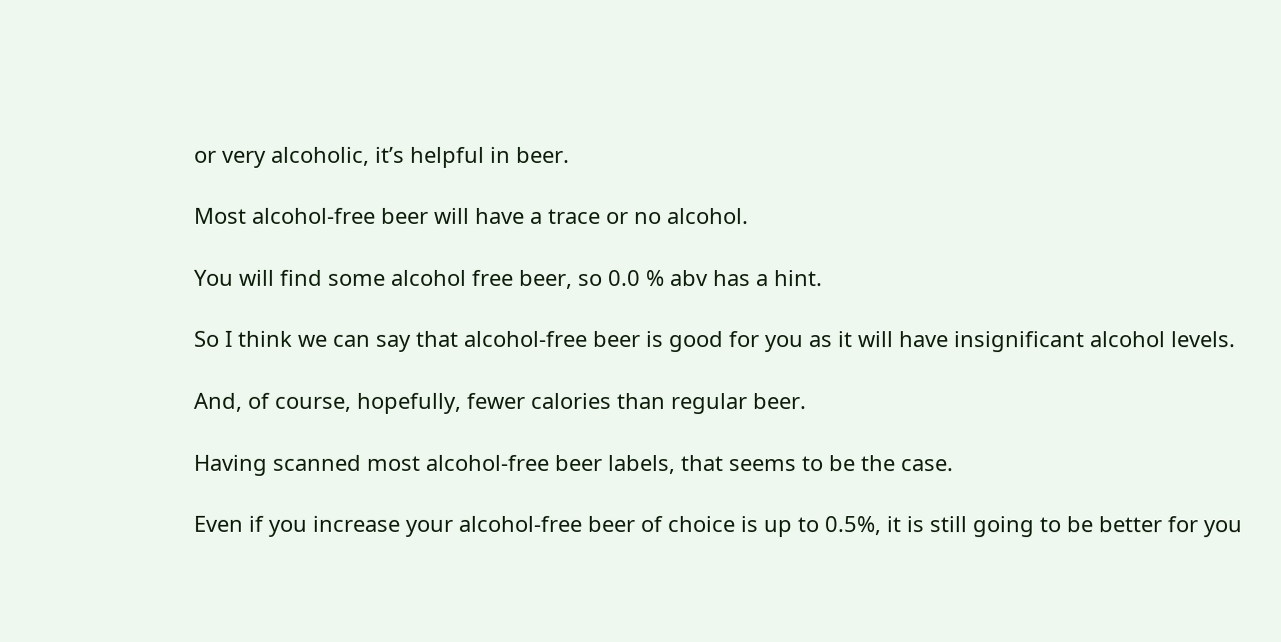or very alcoholic, it’s helpful in beer.

Most alcohol-free beer will have a trace or no alcohol.

You will find some alcohol free beer, so 0.0 % abv has a hint.

So I think we can say that alcohol-free beer is good for you as it will have insignificant alcohol levels.

And, of course, hopefully, fewer calories than regular beer.

Having scanned most alcohol-free beer labels, that seems to be the case.

Even if you increase your alcohol-free beer of choice is up to 0.5%, it is still going to be better for you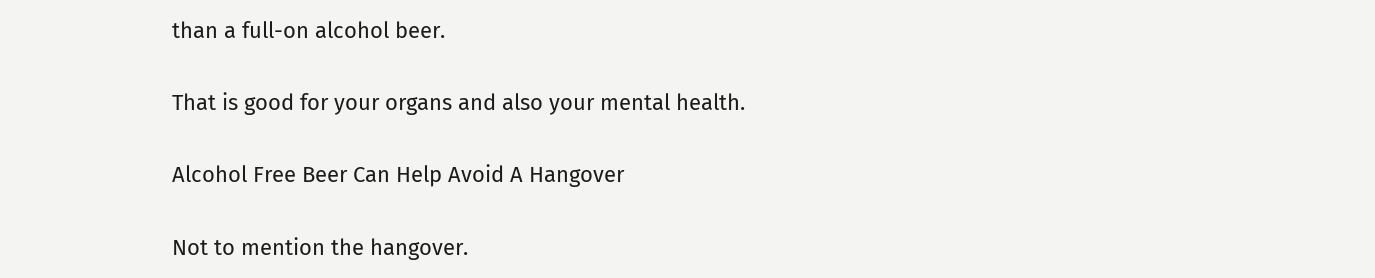than a full-on alcohol beer.

That is good for your organs and also your mental health.

Alcohol Free Beer Can Help Avoid A Hangover

Not to mention the hangover.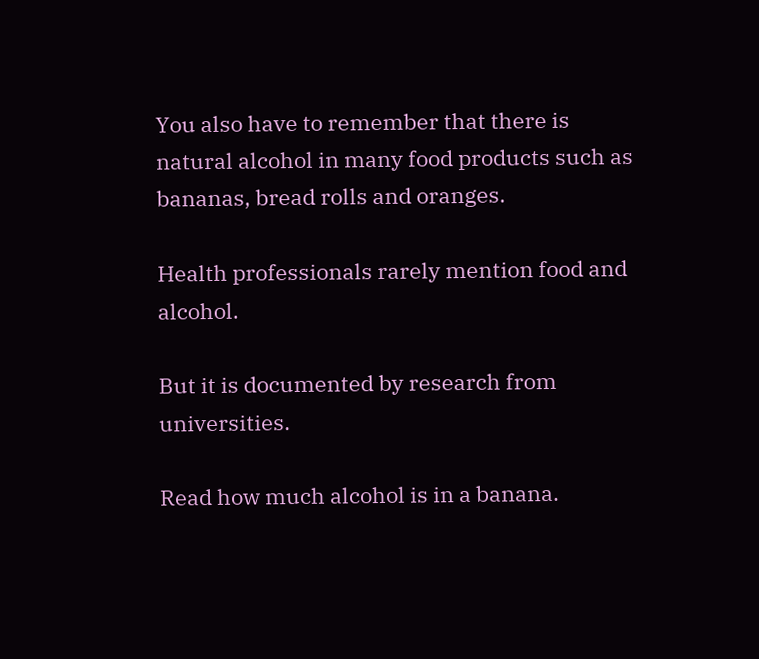You also have to remember that there is natural alcohol in many food products such as bananas, bread rolls and oranges.

Health professionals rarely mention food and alcohol.

But it is documented by research from universities.

Read how much alcohol is in a banana.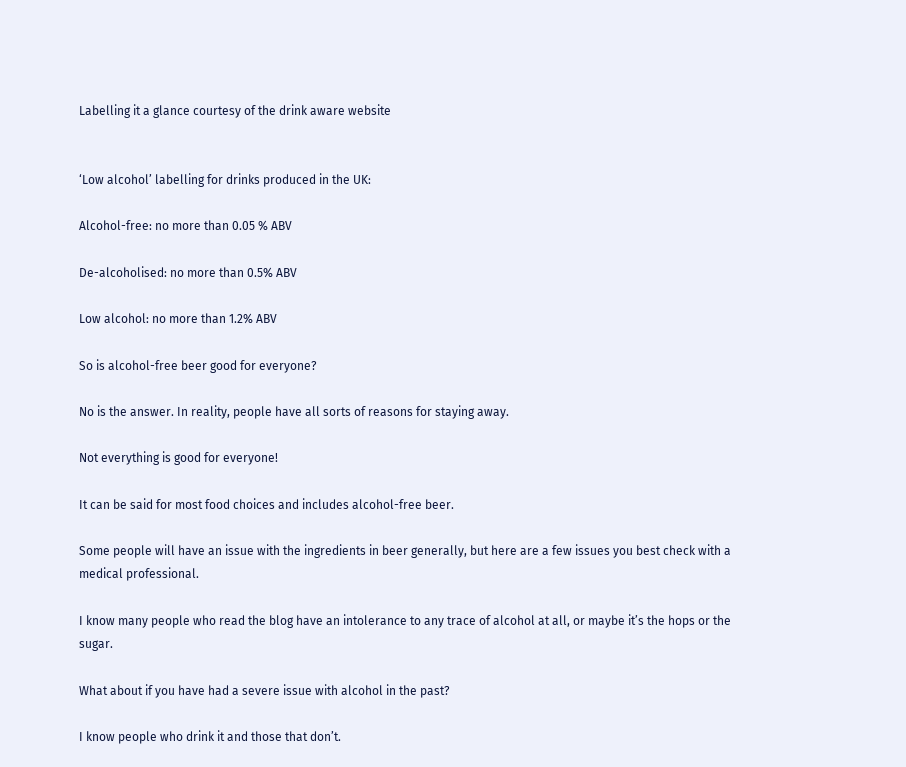Labelling it a glance courtesy of the drink aware website


‘Low alcohol’ labelling for drinks produced in the UK:

Alcohol-free: no more than 0.05 % ABV

De-alcoholised: no more than 0.5% ABV

Low alcohol: no more than 1.2% ABV

So is alcohol-free beer good for everyone?

No is the answer. In reality, people have all sorts of reasons for staying away.

Not everything is good for everyone!

It can be said for most food choices and includes alcohol-free beer.

Some people will have an issue with the ingredients in beer generally, but here are a few issues you best check with a medical professional.

I know many people who read the blog have an intolerance to any trace of alcohol at all, or maybe it’s the hops or the sugar.

What about if you have had a severe issue with alcohol in the past?

I know people who drink it and those that don’t.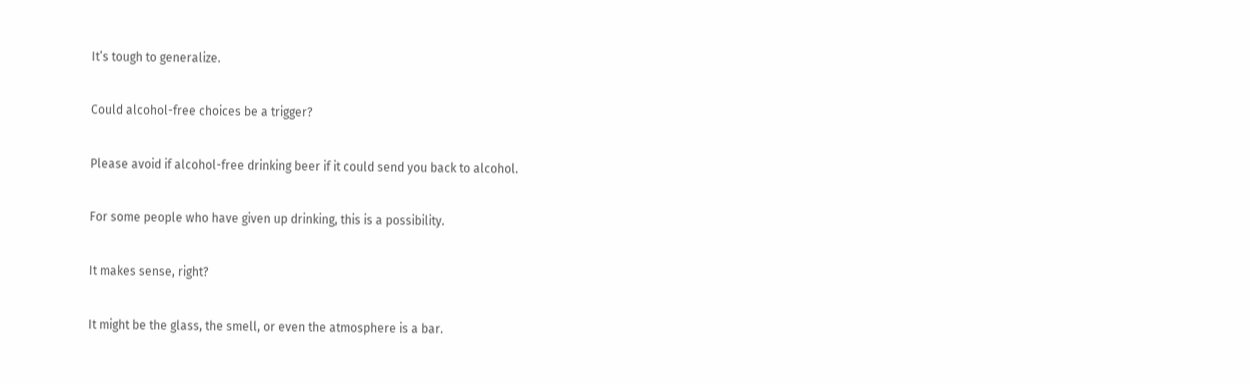It’s tough to generalize.

Could alcohol-free choices be a trigger?

Please avoid if alcohol-free drinking beer if it could send you back to alcohol.

For some people who have given up drinking, this is a possibility.

It makes sense, right?

It might be the glass, the smell, or even the atmosphere is a bar.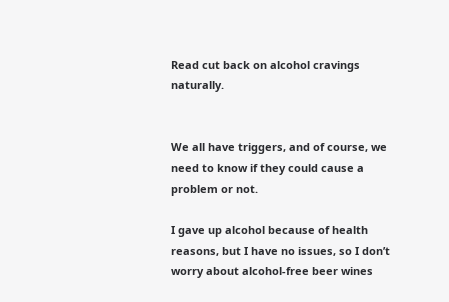Read cut back on alcohol cravings naturally.


We all have triggers, and of course, we need to know if they could cause a problem or not.

I gave up alcohol because of health reasons, but I have no issues, so I don’t worry about alcohol-free beer wines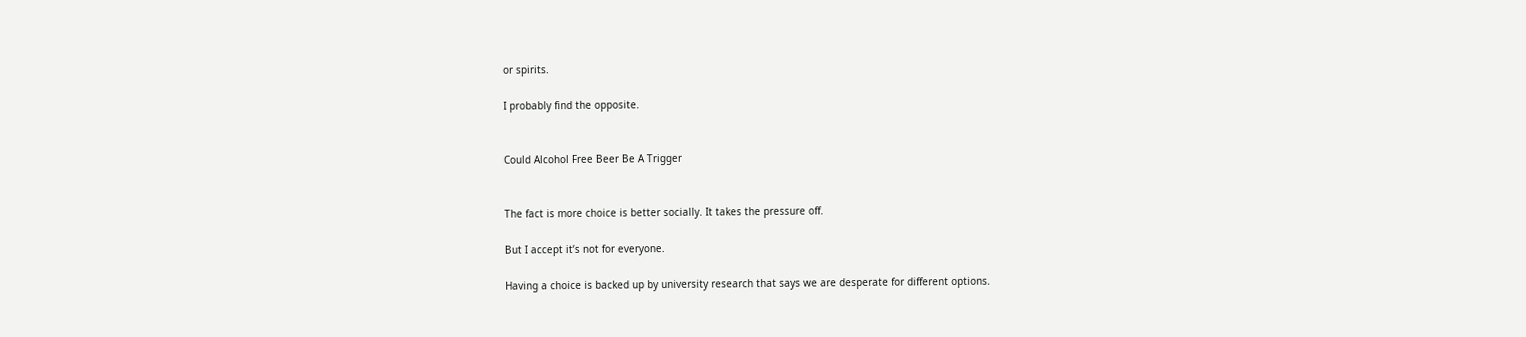or spirits.

I probably find the opposite.


Could Alcohol Free Beer Be A Trigger


The fact is more choice is better socially. It takes the pressure off.

But I accept it’s not for everyone.

Having a choice is backed up by university research that says we are desperate for different options.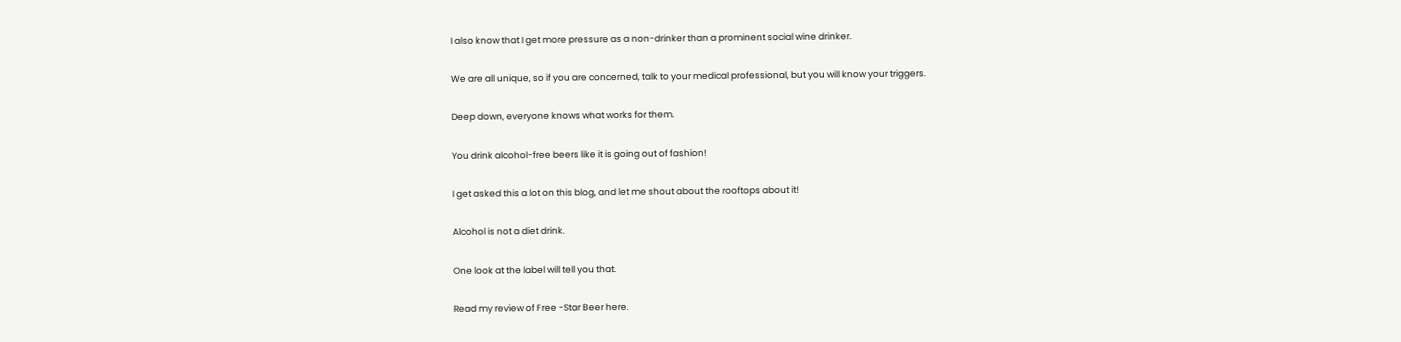I also know that I get more pressure as a non-drinker than a prominent social wine drinker.

We are all unique, so if you are concerned, talk to your medical professional, but you will know your triggers.

Deep down, everyone knows what works for them.

You drink alcohol-free beers like it is going out of fashion!

I get asked this a lot on this blog, and let me shout about the rooftops about it!

Alcohol is not a diet drink.

One look at the label will tell you that.

Read my review of Free -Star Beer here.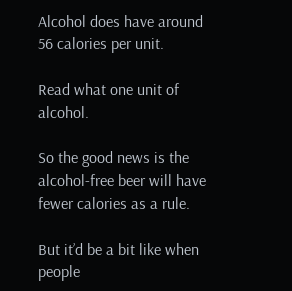Alcohol does have around 56 calories per unit.

Read what one unit of alcohol.

So the good news is the alcohol-free beer will have fewer calories as a rule.

But it’d be a bit like when people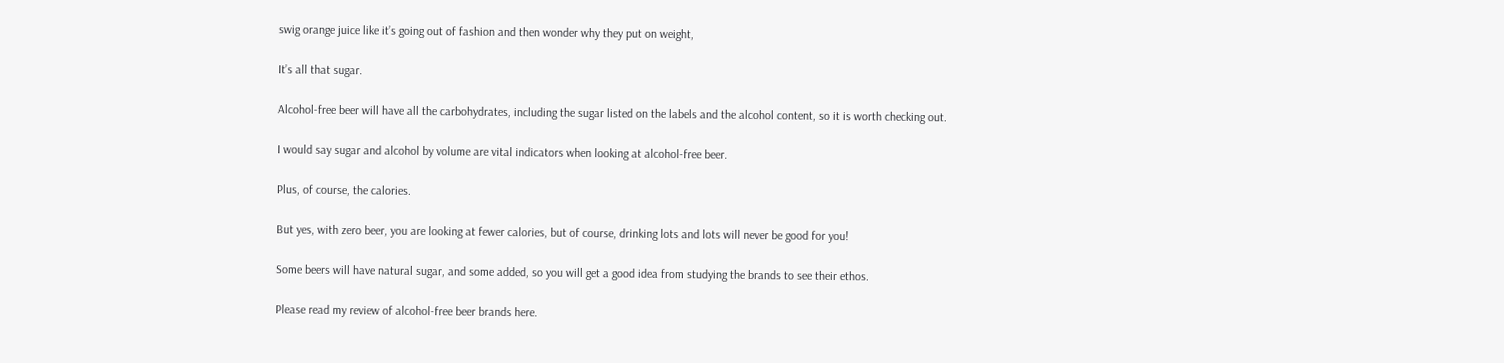swig orange juice like it’s going out of fashion and then wonder why they put on weight,

It’s all that sugar.

Alcohol-free beer will have all the carbohydrates, including the sugar listed on the labels and the alcohol content, so it is worth checking out.

I would say sugar and alcohol by volume are vital indicators when looking at alcohol-free beer.

Plus, of course, the calories.

But yes, with zero beer, you are looking at fewer calories, but of course, drinking lots and lots will never be good for you!

Some beers will have natural sugar, and some added, so you will get a good idea from studying the brands to see their ethos.

Please read my review of alcohol-free beer brands here.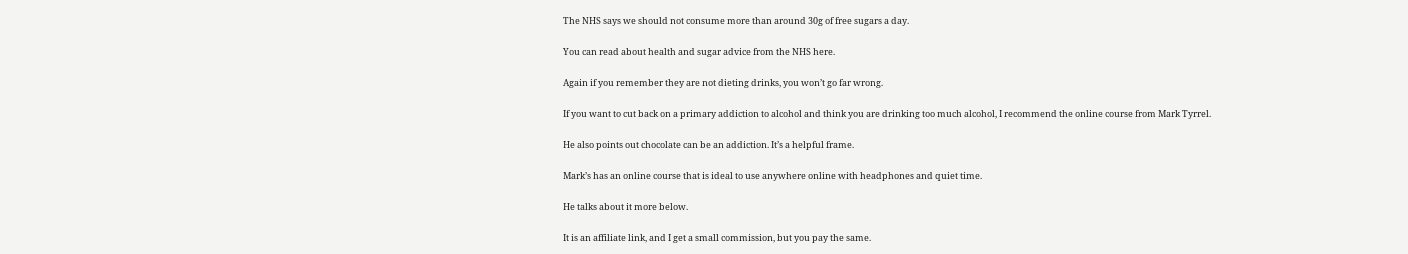The NHS says we should not consume more than around 30g of free sugars a day.

You can read about health and sugar advice from the NHS here.

Again if you remember they are not dieting drinks, you won’t go far wrong.

If you want to cut back on a primary addiction to alcohol and think you are drinking too much alcohol, I recommend the online course from Mark Tyrrel.

He also points out chocolate can be an addiction. It’s a helpful frame.

Mark’s has an online course that is ideal to use anywhere online with headphones and quiet time.

He talks about it more below.

It is an affiliate link, and I get a small commission, but you pay the same.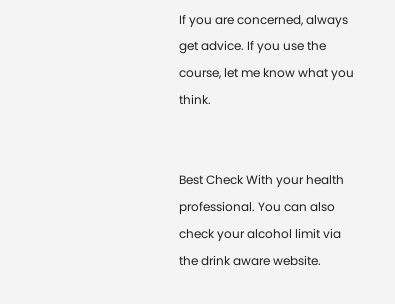If you are concerned, always get advice. If you use the course, let me know what you think.


Best Check With your health professional. You can also check your alcohol limit via the drink aware website.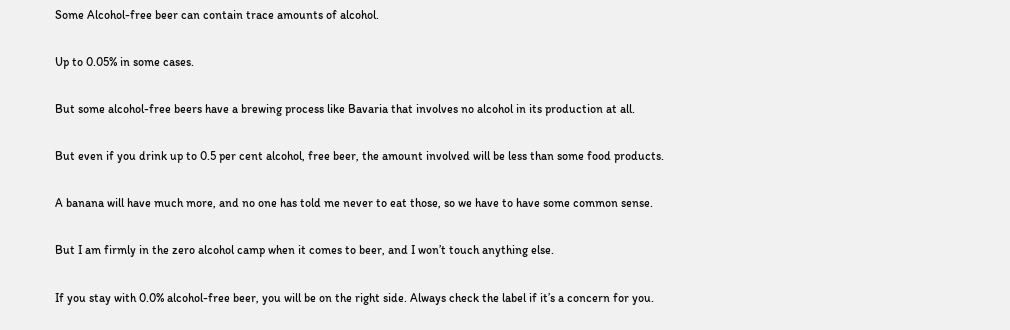Some Alcohol-free beer can contain trace amounts of alcohol.

Up to 0.05% in some cases.

But some alcohol-free beers have a brewing process like Bavaria that involves no alcohol in its production at all.

But even if you drink up to 0.5 per cent alcohol, free beer, the amount involved will be less than some food products.

A banana will have much more, and no one has told me never to eat those, so we have to have some common sense.

But I am firmly in the zero alcohol camp when it comes to beer, and I won’t touch anything else.

If you stay with 0.0% alcohol-free beer, you will be on the right side. Always check the label if it’s a concern for you.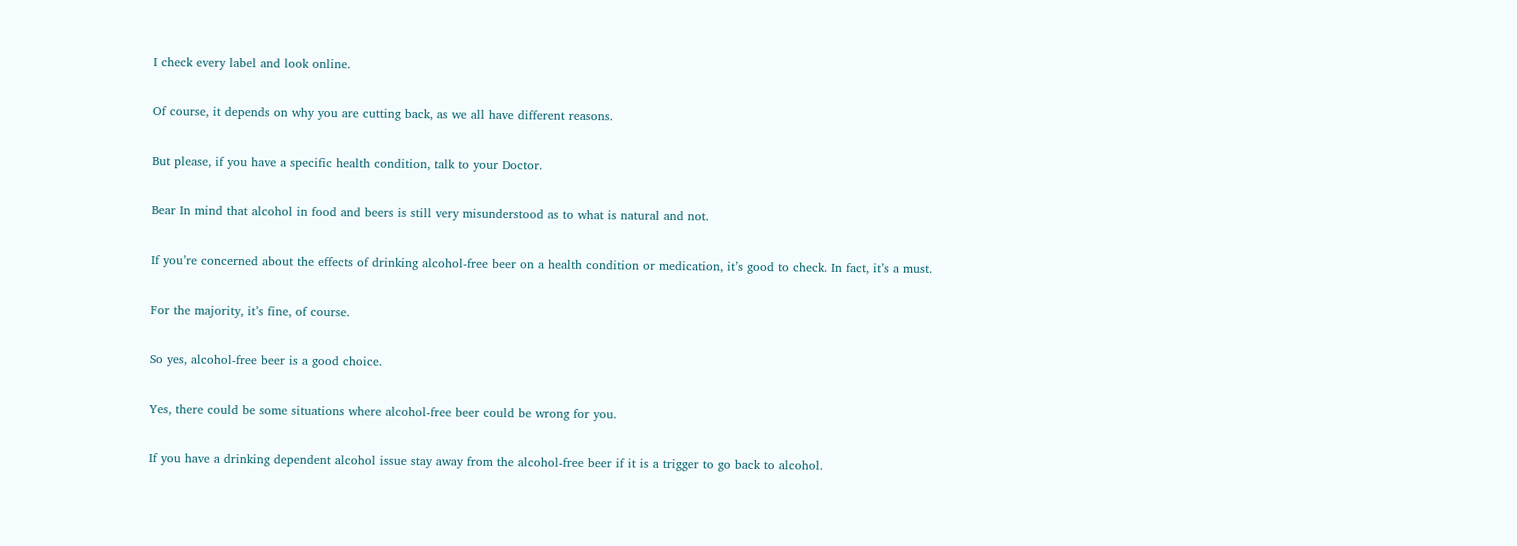I check every label and look online.

Of course, it depends on why you are cutting back, as we all have different reasons.

But please, if you have a specific health condition, talk to your Doctor.

Bear In mind that alcohol in food and beers is still very misunderstood as to what is natural and not.

If you’re concerned about the effects of drinking alcohol-free beer on a health condition or medication, it’s good to check. In fact, it’s a must.

For the majority, it’s fine, of course.

So yes, alcohol-free beer is a good choice.

Yes, there could be some situations where alcohol-free beer could be wrong for you.

If you have a drinking dependent alcohol issue stay away from the alcohol-free beer if it is a trigger to go back to alcohol.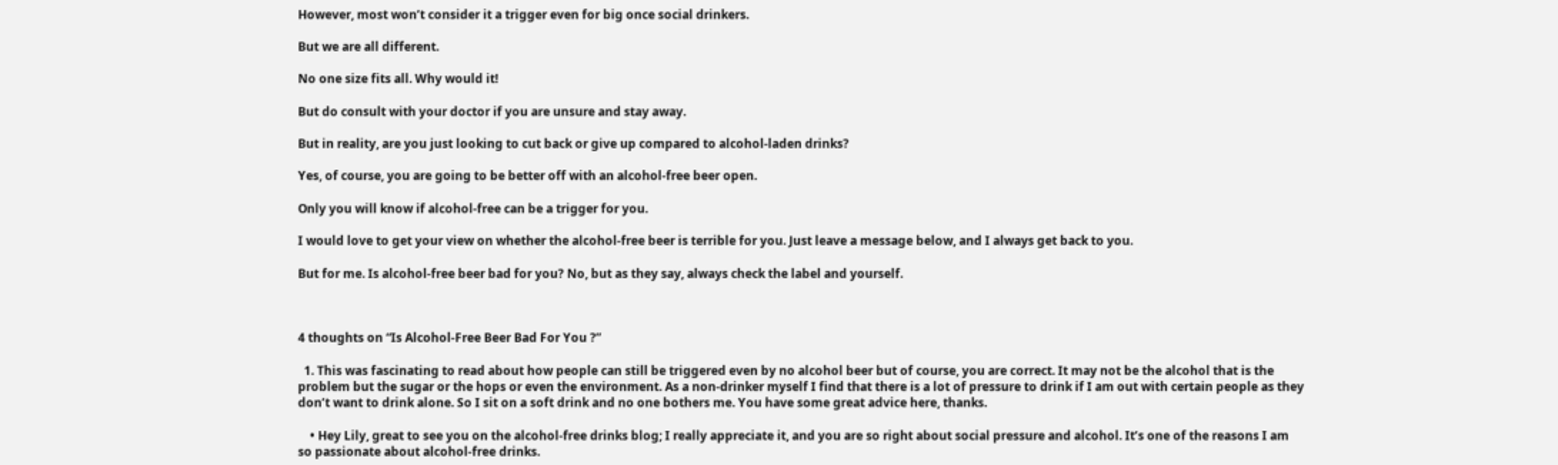However, most won’t consider it a trigger even for big once social drinkers.

But we are all different.

No one size fits all. Why would it!

But do consult with your doctor if you are unsure and stay away.

But in reality, are you just looking to cut back or give up compared to alcohol-laden drinks?

Yes, of course, you are going to be better off with an alcohol-free beer open.

Only you will know if alcohol-free can be a trigger for you.

I would love to get your view on whether the alcohol-free beer is terrible for you. Just leave a message below, and I always get back to you.

But for me. Is alcohol-free beer bad for you? No, but as they say, always check the label and yourself.



4 thoughts on “Is Alcohol-Free Beer Bad For You ?”

  1. This was fascinating to read about how people can still be triggered even by no alcohol beer but of course, you are correct. It may not be the alcohol that is the problem but the sugar or the hops or even the environment. As a non-drinker myself I find that there is a lot of pressure to drink if I am out with certain people as they don’t want to drink alone. So I sit on a soft drink and no one bothers me. You have some great advice here, thanks.

    • Hey Lily, great to see you on the alcohol-free drinks blog; I really appreciate it, and you are so right about social pressure and alcohol. It’s one of the reasons I am so passionate about alcohol-free drinks.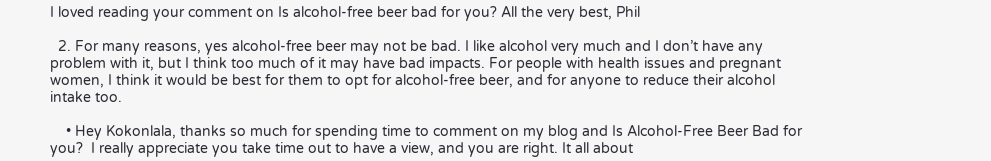I loved reading your comment on Is alcohol-free beer bad for you? All the very best, Phil

  2. For many reasons, yes alcohol-free beer may not be bad. I like alcohol very much and I don’t have any problem with it, but I think too much of it may have bad impacts. For people with health issues and pregnant women, I think it would be best for them to opt for alcohol-free beer, and for anyone to reduce their alcohol intake too.

    • Hey Kokonlala, thanks so much for spending time to comment on my blog and Is Alcohol-Free Beer Bad for you?  I really appreciate you take time out to have a view, and you are right. It all about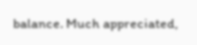balance. Much appreciated,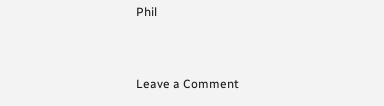Phil


Leave a Comment